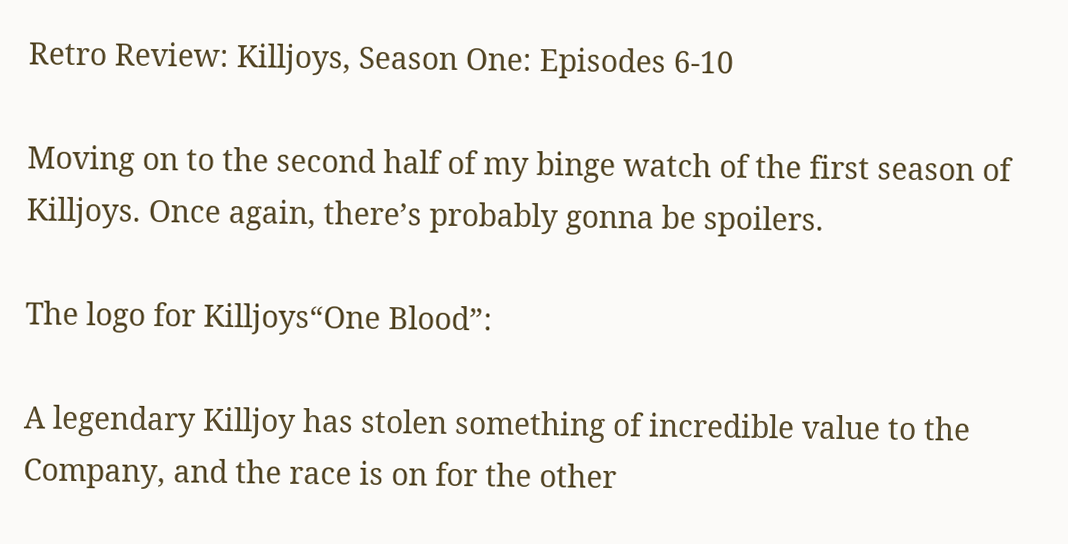Retro Review: Killjoys, Season One: Episodes 6-10

Moving on to the second half of my binge watch of the first season of Killjoys. Once again, there’s probably gonna be spoilers.

The logo for Killjoys“One Blood”:

A legendary Killjoy has stolen something of incredible value to the Company, and the race is on for the other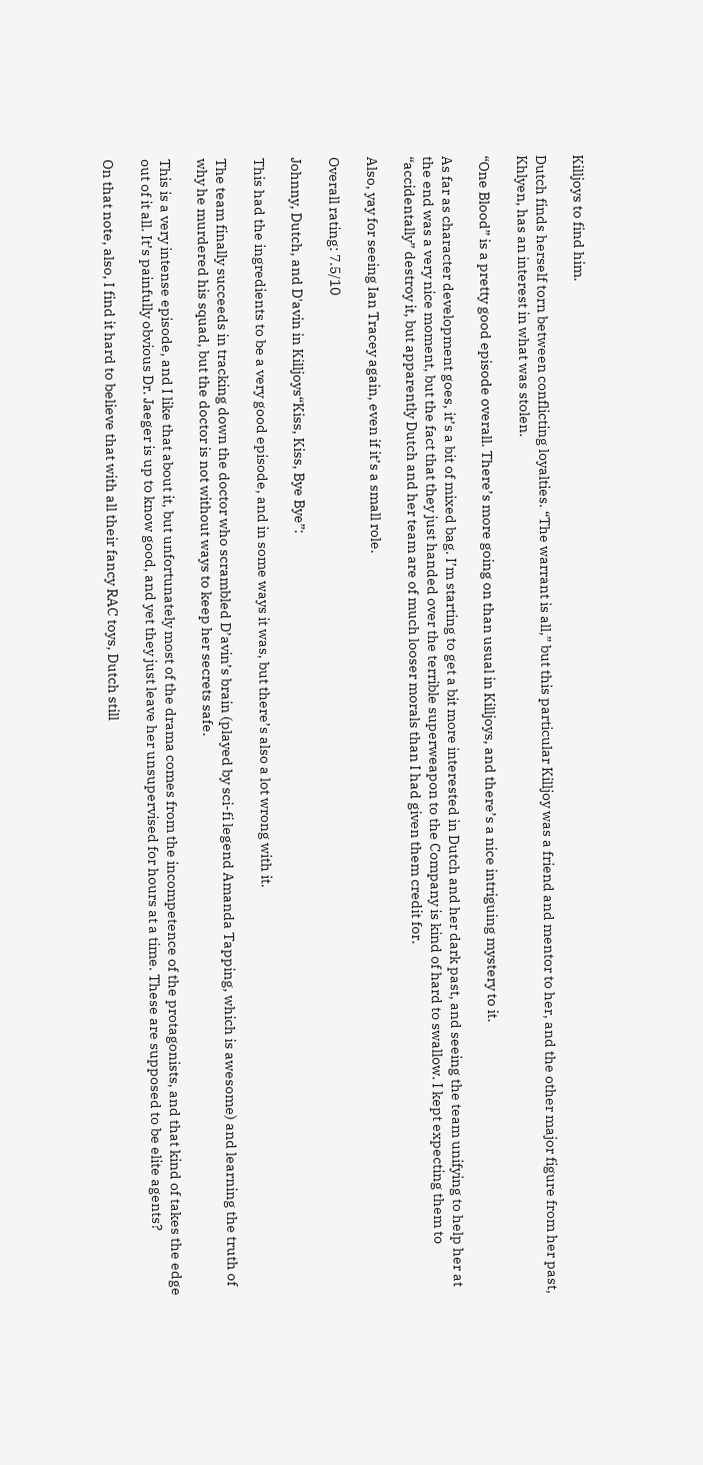Killjoys to find him.

Dutch finds herself torn between conflicting loyalties. “The warrant is all,” but this particular Killjoy was a friend and mentor to her, and the other major figure from her past, Khlyen, has an interest in what was stolen.

“One Blood” is a pretty good episode overall. There’s more going on than usual in Killjoys, and there’s a nice intriguing mystery to it.

As far as character development goes, it’s a bit of mixed bag. I’m starting to get a bit more interested in Dutch and her dark past, and seeing the team unifying to help her at the end was a very nice moment, but the fact that they just handed over the terrible superweapon to the Company is kind of hard to swallow. I kept expecting them to “accidentally” destroy it, but apparently Dutch and her team are of much looser morals than I had given them credit for.

Also, yay for seeing Ian Tracey again, even if it’s a small role.

Overall rating: 7.5/10

Johnny, Dutch, and D'avin in Killjoys“Kiss, Kiss, Bye Bye”:

This had the ingredients to be a very good episode, and in some ways it was, but there’s also a lot wrong with it.

The team finally succeeds in tracking down the doctor who scrambled D’avin’s brain (played by sci-fi legend Amanda Tapping, which is awesome) and learning the truth of why he murdered his squad, but the doctor is not without ways to keep her secrets safe.

This is a very intense episode, and I like that about it, but unfortunately most of the drama comes from the incompetence of the protagonists, and that kind of takes the edge out of it all. It’s painfully obvious Dr. Jaeger is up to know good, and yet they just leave her unsupervised for hours at a time. These are supposed to be elite agents?

On that note, also, I find it hard to believe that with all their fancy RAC toys, Dutch still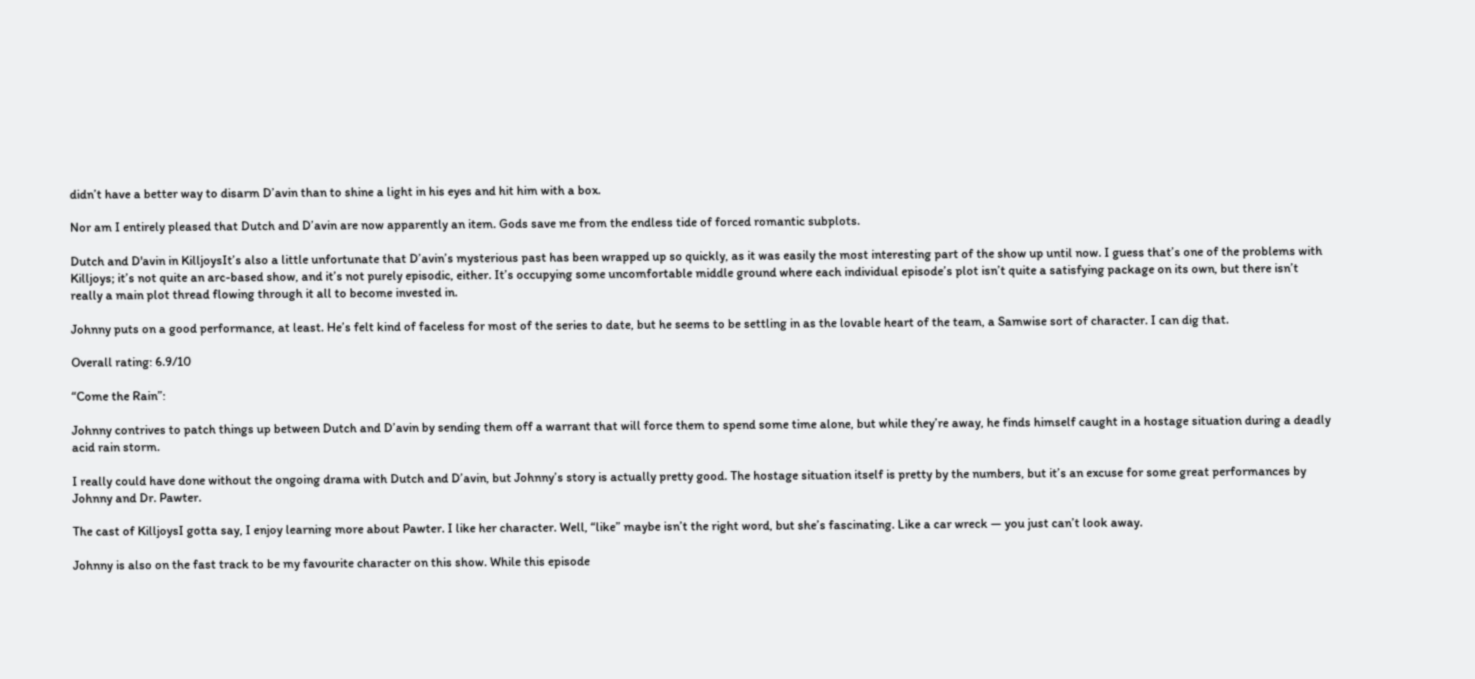didn’t have a better way to disarm D’avin than to shine a light in his eyes and hit him with a box.

Nor am I entirely pleased that Dutch and D’avin are now apparently an item. Gods save me from the endless tide of forced romantic subplots.

Dutch and D'avin in KilljoysIt’s also a little unfortunate that D’avin’s mysterious past has been wrapped up so quickly, as it was easily the most interesting part of the show up until now. I guess that’s one of the problems with Killjoys; it’s not quite an arc-based show, and it’s not purely episodic, either. It’s occupying some uncomfortable middle ground where each individual episode’s plot isn’t quite a satisfying package on its own, but there isn’t really a main plot thread flowing through it all to become invested in.

Johnny puts on a good performance, at least. He’s felt kind of faceless for most of the series to date, but he seems to be settling in as the lovable heart of the team, a Samwise sort of character. I can dig that.

Overall rating: 6.9/10

“Come the Rain”:

Johnny contrives to patch things up between Dutch and D’avin by sending them off a warrant that will force them to spend some time alone, but while they’re away, he finds himself caught in a hostage situation during a deadly acid rain storm.

I really could have done without the ongoing drama with Dutch and D’avin, but Johnny’s story is actually pretty good. The hostage situation itself is pretty by the numbers, but it’s an excuse for some great performances by Johnny and Dr. Pawter.

The cast of KilljoysI gotta say, I enjoy learning more about Pawter. I like her character. Well, “like” maybe isn’t the right word, but she’s fascinating. Like a car wreck — you just can’t look away.

Johnny is also on the fast track to be my favourite character on this show. While this episode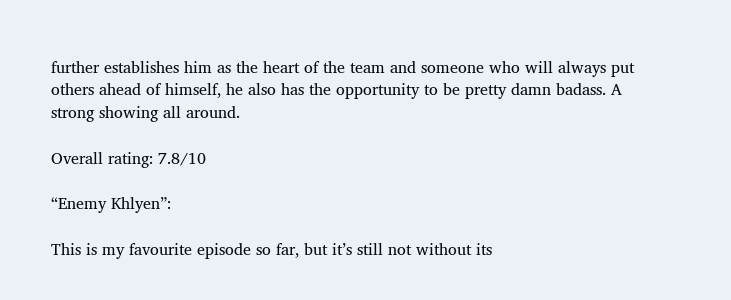further establishes him as the heart of the team and someone who will always put others ahead of himself, he also has the opportunity to be pretty damn badass. A strong showing all around.

Overall rating: 7.8/10

“Enemy Khlyen”:

This is my favourite episode so far, but it’s still not without its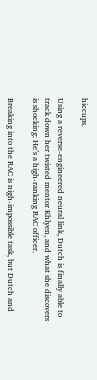hiccups.

Using a reverse-engineered neural link, Dutch is finally able to track down her twisted mentor Khlyen, and what she discovers is shocking: He’s a high-ranking RAC officer.

Breaking into the RAC is nigh-impossible task, but Dutch and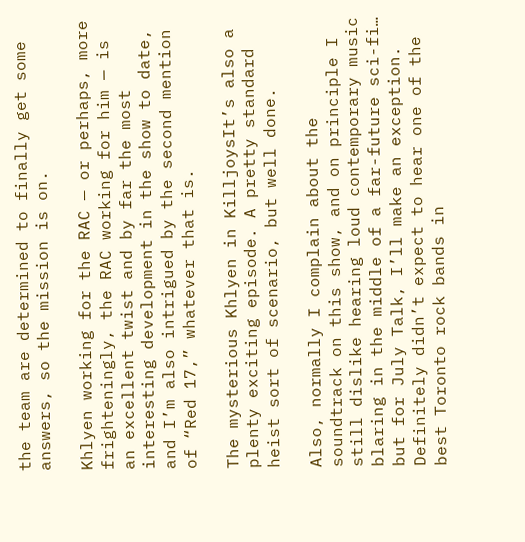the team are determined to finally get some answers, so the mission is on.

Khlyen working for the RAC — or perhaps, more frighteningly, the RAC working for him — is an excellent twist and by far the most interesting development in the show to date, and I’m also intrigued by the second mention of “Red 17,” whatever that is.

The mysterious Khlyen in KilljoysIt’s also a plenty exciting episode. A pretty standard heist sort of scenario, but well done.

Also, normally I complain about the soundtrack on this show, and on principle I still dislike hearing loud contemporary music blaring in the middle of a far-future sci-fi… but for July Talk, I’ll make an exception. Definitely didn’t expect to hear one of the best Toronto rock bands in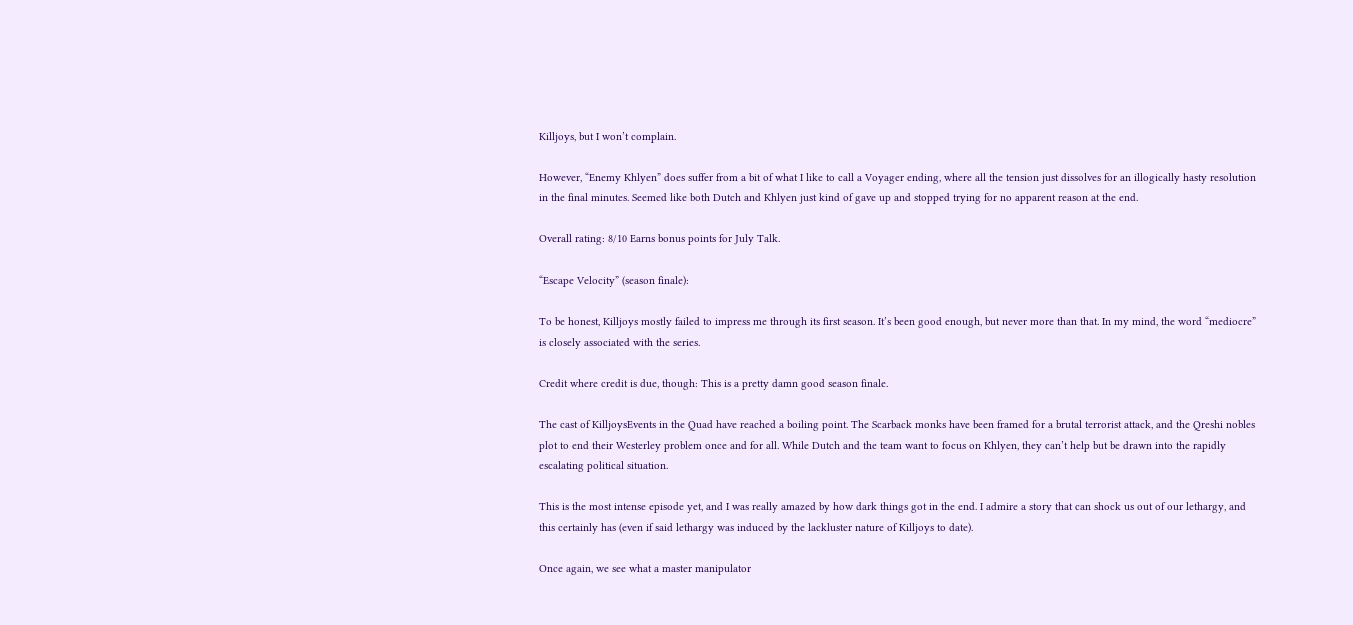Killjoys, but I won’t complain.

However, “Enemy Khlyen” does suffer from a bit of what I like to call a Voyager ending, where all the tension just dissolves for an illogically hasty resolution in the final minutes. Seemed like both Dutch and Khlyen just kind of gave up and stopped trying for no apparent reason at the end.

Overall rating: 8/10 Earns bonus points for July Talk.

“Escape Velocity” (season finale):

To be honest, Killjoys mostly failed to impress me through its first season. It’s been good enough, but never more than that. In my mind, the word “mediocre” is closely associated with the series.

Credit where credit is due, though: This is a pretty damn good season finale.

The cast of KilljoysEvents in the Quad have reached a boiling point. The Scarback monks have been framed for a brutal terrorist attack, and the Qreshi nobles plot to end their Westerley problem once and for all. While Dutch and the team want to focus on Khlyen, they can’t help but be drawn into the rapidly escalating political situation.

This is the most intense episode yet, and I was really amazed by how dark things got in the end. I admire a story that can shock us out of our lethargy, and this certainly has (even if said lethargy was induced by the lackluster nature of Killjoys to date).

Once again, we see what a master manipulator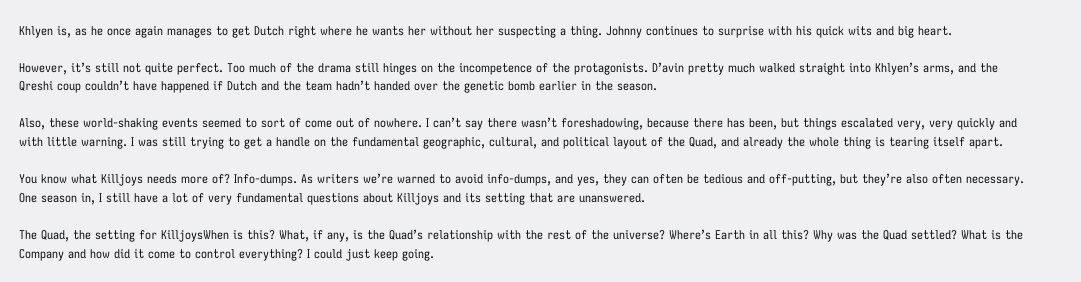Khlyen is, as he once again manages to get Dutch right where he wants her without her suspecting a thing. Johnny continues to surprise with his quick wits and big heart.

However, it’s still not quite perfect. Too much of the drama still hinges on the incompetence of the protagonists. D’avin pretty much walked straight into Khlyen’s arms, and the Qreshi coup couldn’t have happened if Dutch and the team hadn’t handed over the genetic bomb earlier in the season.

Also, these world-shaking events seemed to sort of come out of nowhere. I can’t say there wasn’t foreshadowing, because there has been, but things escalated very, very quickly and with little warning. I was still trying to get a handle on the fundamental geographic, cultural, and political layout of the Quad, and already the whole thing is tearing itself apart.

You know what Killjoys needs more of? Info-dumps. As writers we’re warned to avoid info-dumps, and yes, they can often be tedious and off-putting, but they’re also often necessary. One season in, I still have a lot of very fundamental questions about Killjoys and its setting that are unanswered.

The Quad, the setting for KilljoysWhen is this? What, if any, is the Quad’s relationship with the rest of the universe? Where’s Earth in all this? Why was the Quad settled? What is the Company and how did it come to control everything? I could just keep going.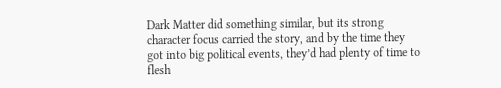Dark Matter did something similar, but its strong character focus carried the story, and by the time they got into big political events, they’d had plenty of time to flesh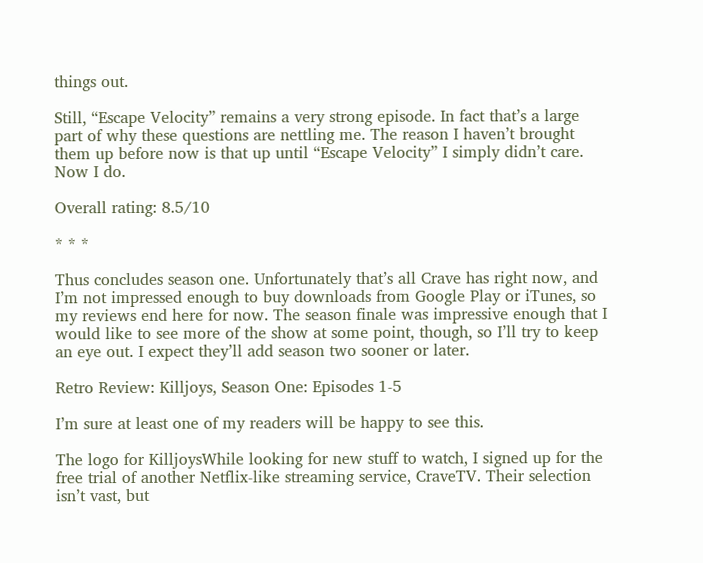things out.

Still, “Escape Velocity” remains a very strong episode. In fact that’s a large part of why these questions are nettling me. The reason I haven’t brought them up before now is that up until “Escape Velocity” I simply didn’t care. Now I do.

Overall rating: 8.5/10

* * *

Thus concludes season one. Unfortunately that’s all Crave has right now, and I’m not impressed enough to buy downloads from Google Play or iTunes, so my reviews end here for now. The season finale was impressive enough that I would like to see more of the show at some point, though, so I’ll try to keep an eye out. I expect they’ll add season two sooner or later.

Retro Review: Killjoys, Season One: Episodes 1-5

I’m sure at least one of my readers will be happy to see this.

The logo for KilljoysWhile looking for new stuff to watch, I signed up for the free trial of another Netflix-like streaming service, CraveTV. Their selection isn’t vast, but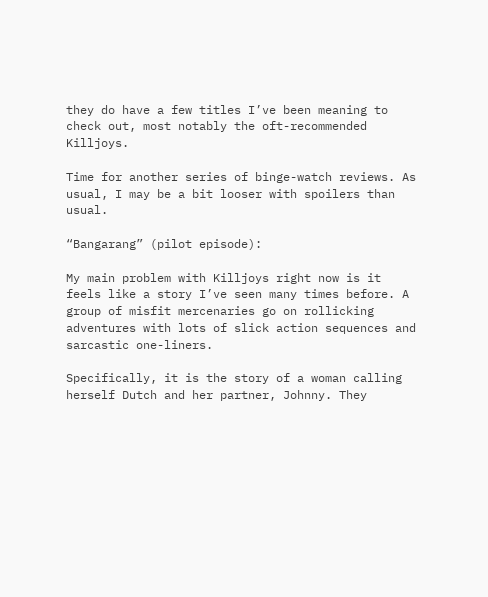they do have a few titles I’ve been meaning to check out, most notably the oft-recommended Killjoys.

Time for another series of binge-watch reviews. As usual, I may be a bit looser with spoilers than usual.

“Bangarang” (pilot episode):

My main problem with Killjoys right now is it feels like a story I’ve seen many times before. A group of misfit mercenaries go on rollicking adventures with lots of slick action sequences and sarcastic one-liners.

Specifically, it is the story of a woman calling herself Dutch and her partner, Johnny. They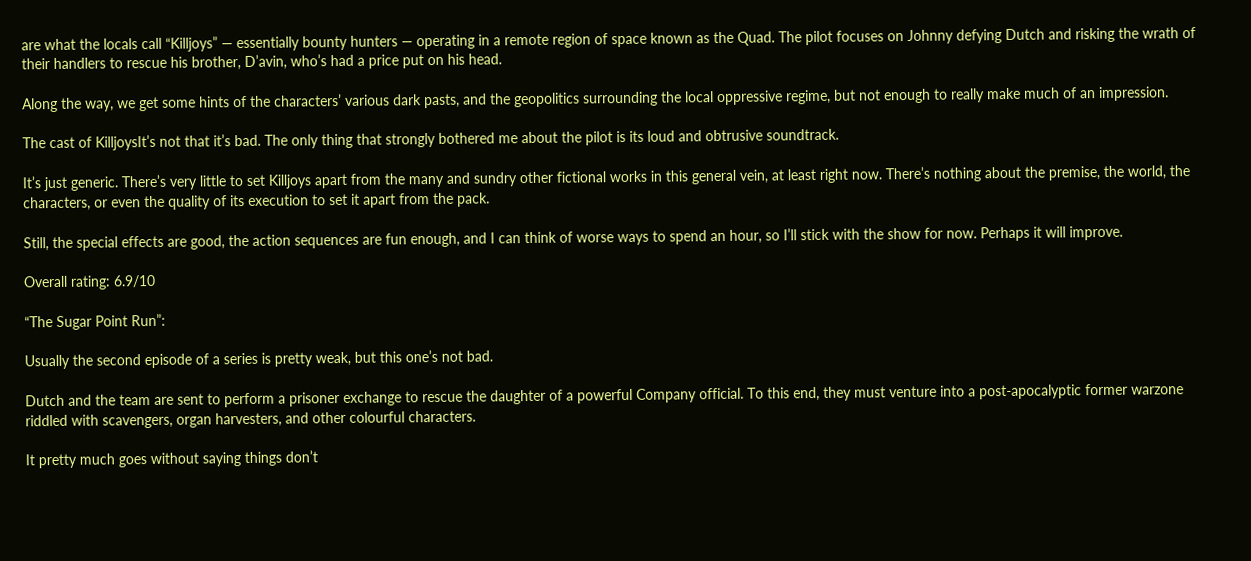are what the locals call “Killjoys” — essentially bounty hunters — operating in a remote region of space known as the Quad. The pilot focuses on Johnny defying Dutch and risking the wrath of their handlers to rescue his brother, D’avin, who’s had a price put on his head.

Along the way, we get some hints of the characters’ various dark pasts, and the geopolitics surrounding the local oppressive regime, but not enough to really make much of an impression.

The cast of KilljoysIt’s not that it’s bad. The only thing that strongly bothered me about the pilot is its loud and obtrusive soundtrack.

It’s just generic. There’s very little to set Killjoys apart from the many and sundry other fictional works in this general vein, at least right now. There’s nothing about the premise, the world, the characters, or even the quality of its execution to set it apart from the pack.

Still, the special effects are good, the action sequences are fun enough, and I can think of worse ways to spend an hour, so I’ll stick with the show for now. Perhaps it will improve.

Overall rating: 6.9/10

“The Sugar Point Run”:

Usually the second episode of a series is pretty weak, but this one’s not bad.

Dutch and the team are sent to perform a prisoner exchange to rescue the daughter of a powerful Company official. To this end, they must venture into a post-apocalyptic former warzone riddled with scavengers, organ harvesters, and other colourful characters.

It pretty much goes without saying things don’t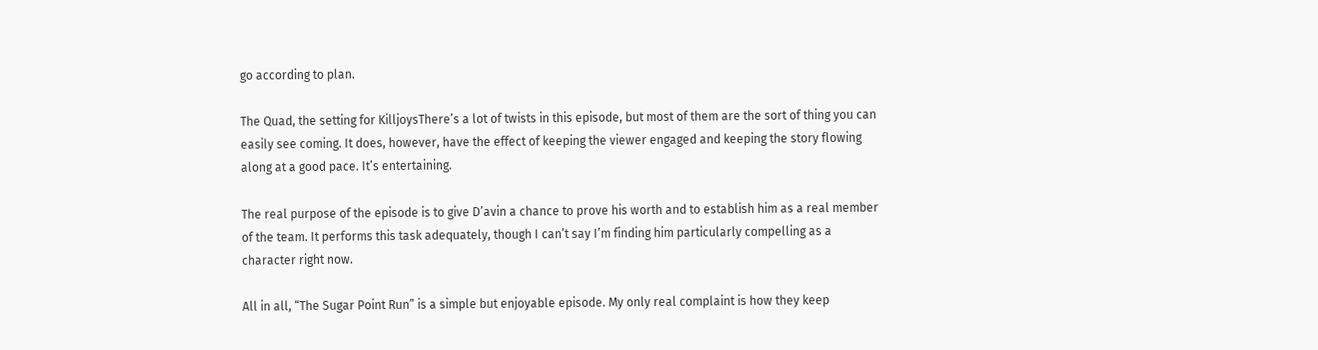go according to plan.

The Quad, the setting for KilljoysThere’s a lot of twists in this episode, but most of them are the sort of thing you can easily see coming. It does, however, have the effect of keeping the viewer engaged and keeping the story flowing along at a good pace. It’s entertaining.

The real purpose of the episode is to give D’avin a chance to prove his worth and to establish him as a real member of the team. It performs this task adequately, though I can’t say I’m finding him particularly compelling as a character right now.

All in all, “The Sugar Point Run” is a simple but enjoyable episode. My only real complaint is how they keep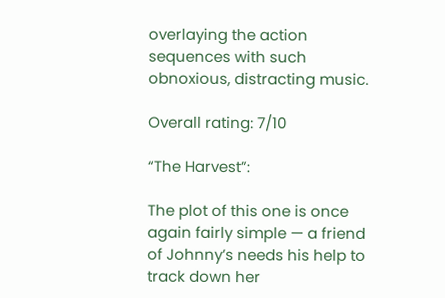overlaying the action sequences with such obnoxious, distracting music.

Overall rating: 7/10

“The Harvest”:

The plot of this one is once again fairly simple — a friend of Johnny’s needs his help to track down her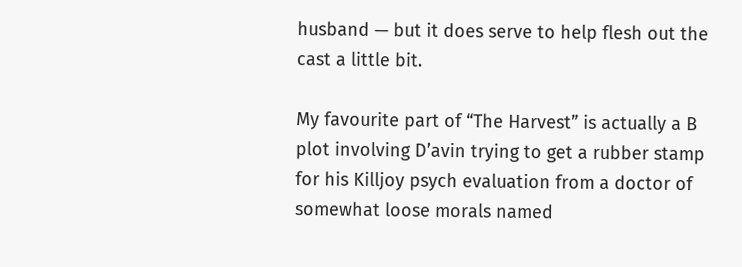husband — but it does serve to help flesh out the cast a little bit.

My favourite part of “The Harvest” is actually a B plot involving D’avin trying to get a rubber stamp for his Killjoy psych evaluation from a doctor of somewhat loose morals named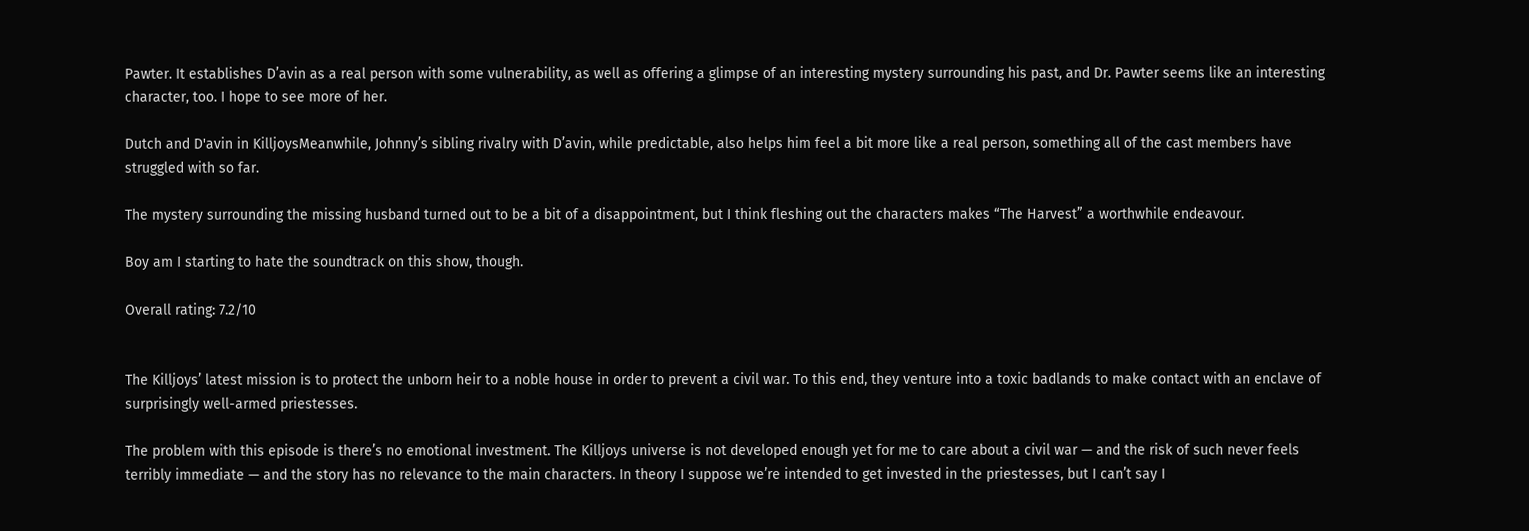Pawter. It establishes D’avin as a real person with some vulnerability, as well as offering a glimpse of an interesting mystery surrounding his past, and Dr. Pawter seems like an interesting character, too. I hope to see more of her.

Dutch and D'avin in KilljoysMeanwhile, Johnny’s sibling rivalry with D’avin, while predictable, also helps him feel a bit more like a real person, something all of the cast members have struggled with so far.

The mystery surrounding the missing husband turned out to be a bit of a disappointment, but I think fleshing out the characters makes “The Harvest” a worthwhile endeavour.

Boy am I starting to hate the soundtrack on this show, though.

Overall rating: 7.2/10


The Killjoys’ latest mission is to protect the unborn heir to a noble house in order to prevent a civil war. To this end, they venture into a toxic badlands to make contact with an enclave of surprisingly well-armed priestesses.

The problem with this episode is there’s no emotional investment. The Killjoys universe is not developed enough yet for me to care about a civil war — and the risk of such never feels terribly immediate — and the story has no relevance to the main characters. In theory I suppose we’re intended to get invested in the priestesses, but I can’t say I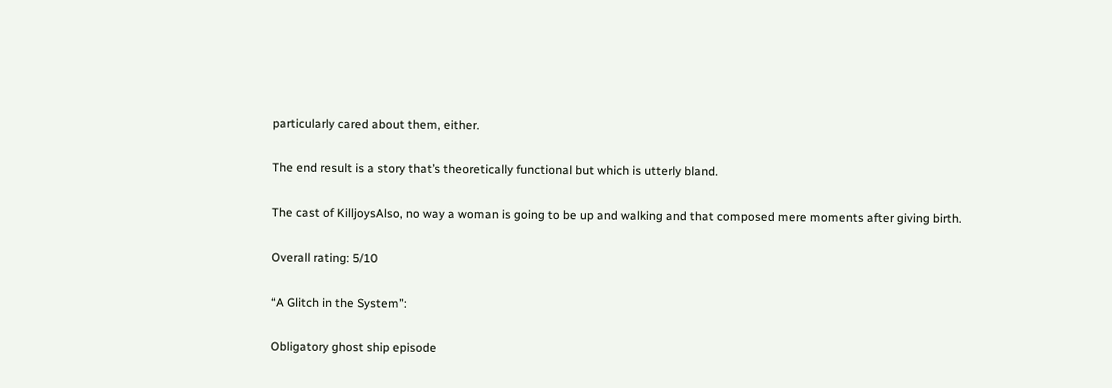particularly cared about them, either.

The end result is a story that’s theoretically functional but which is utterly bland.

The cast of KilljoysAlso, no way a woman is going to be up and walking and that composed mere moments after giving birth.

Overall rating: 5/10

“A Glitch in the System”:

Obligatory ghost ship episode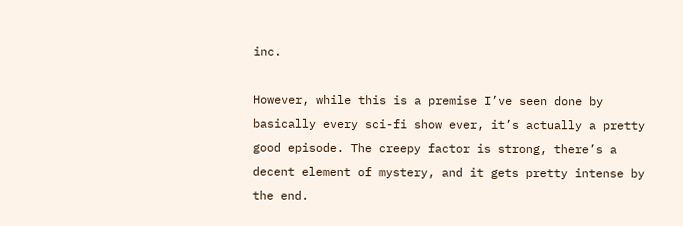inc.

However, while this is a premise I’ve seen done by basically every sci-fi show ever, it’s actually a pretty good episode. The creepy factor is strong, there’s a decent element of mystery, and it gets pretty intense by the end.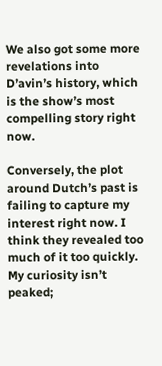We also got some more revelations into D’avin’s history, which is the show’s most compelling story right now.

Conversely, the plot around Dutch’s past is failing to capture my interest right now. I think they revealed too much of it too quickly. My curiosity isn’t peaked;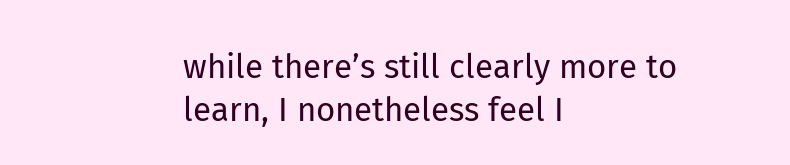while there’s still clearly more to learn, I nonetheless feel I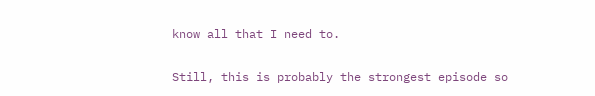know all that I need to.

Still, this is probably the strongest episode so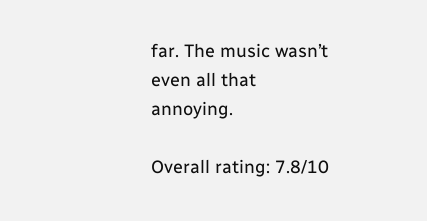far. The music wasn’t even all that annoying.

Overall rating: 7.8/10